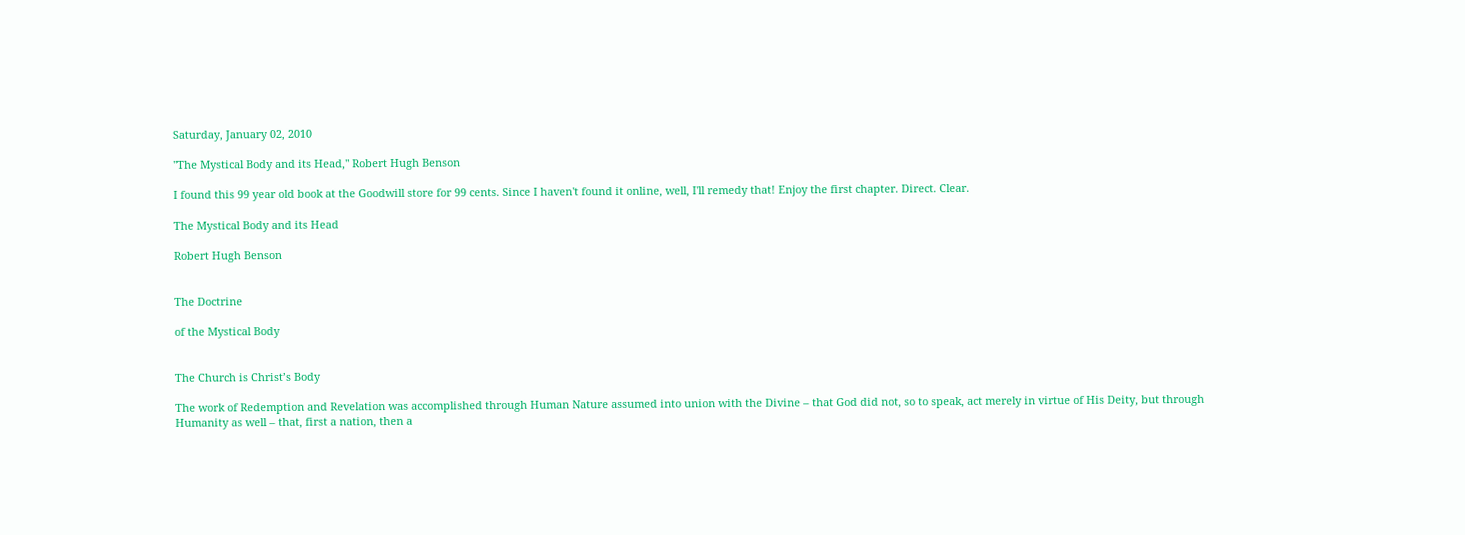Saturday, January 02, 2010

"The Mystical Body and its Head," Robert Hugh Benson

I found this 99 year old book at the Goodwill store for 99 cents. Since I haven't found it online, well, I'll remedy that! Enjoy the first chapter. Direct. Clear.

The Mystical Body and its Head

Robert Hugh Benson


The Doctrine

of the Mystical Body


The Church is Christ’s Body

The work of Redemption and Revelation was accomplished through Human Nature assumed into union with the Divine – that God did not, so to speak, act merely in virtue of His Deity, but through Humanity as well – that, first a nation, then a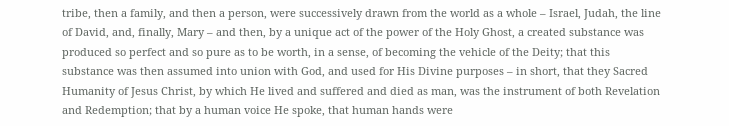tribe, then a family, and then a person, were successively drawn from the world as a whole – Israel, Judah, the line of David, and, finally, Mary – and then, by a unique act of the power of the Holy Ghost, a created substance was produced so perfect and so pure as to be worth, in a sense, of becoming the vehicle of the Deity; that this substance was then assumed into union with God, and used for His Divine purposes – in short, that they Sacred Humanity of Jesus Christ, by which He lived and suffered and died as man, was the instrument of both Revelation and Redemption; that by a human voice He spoke, that human hands were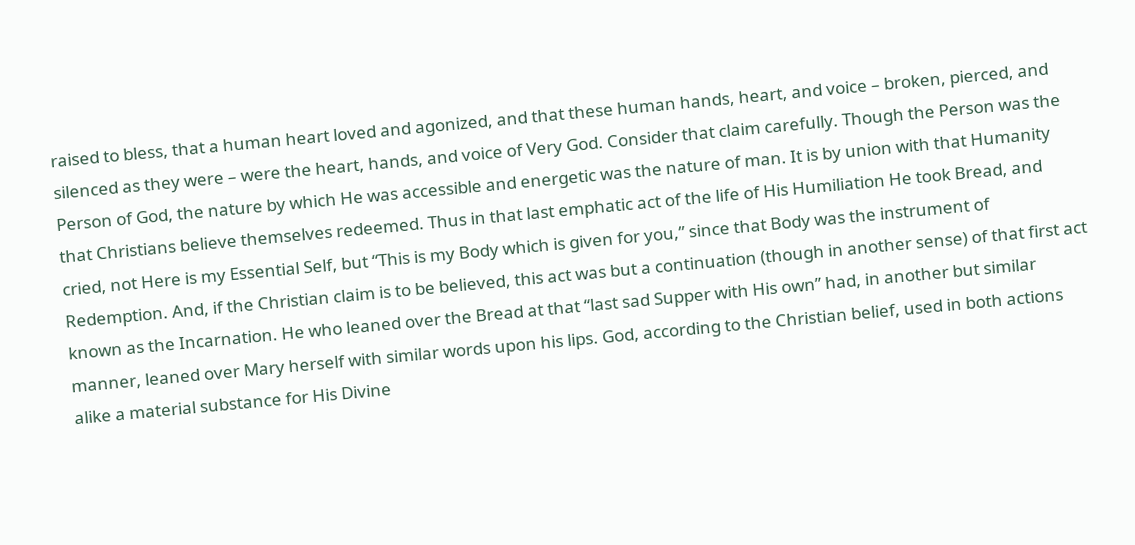raised to bless, that a human heart loved and agonized, and that these human hands, heart, and voice – broken, pierced, and silenced as they were – were the heart, hands, and voice of Very God. Consider that claim carefully. Though the Person was the Person of God, the nature by which He was accessible and energetic was the nature of man. It is by union with that Humanity that Christians believe themselves redeemed. Thus in that last emphatic act of the life of His Humiliation He took Bread, and cried, not Here is my Essential Self, but “This is my Body which is given for you,” since that Body was the instrument of Redemption. And, if the Christian claim is to be believed, this act was but a continuation (though in another sense) of that first act known as the Incarnation. He who leaned over the Bread at that “last sad Supper with His own” had, in another but similar manner, leaned over Mary herself with similar words upon his lips. God, according to the Christian belief, used in both actions alike a material substance for His Divine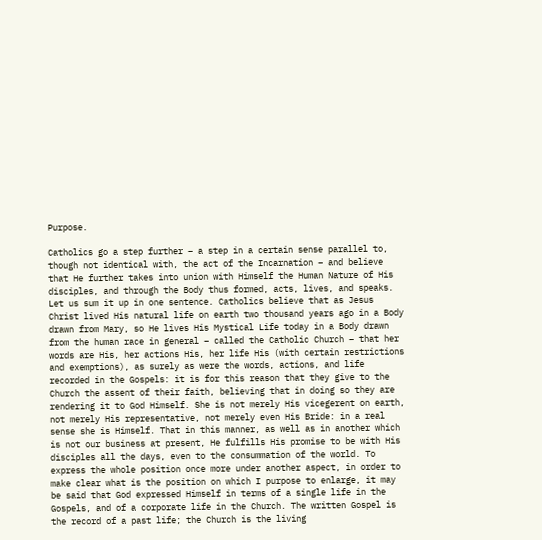Purpose.

Catholics go a step further – a step in a certain sense parallel to, though not identical with, the act of the Incarnation – and believe that He further takes into union with Himself the Human Nature of His disciples, and through the Body thus formed, acts, lives, and speaks. Let us sum it up in one sentence. Catholics believe that as Jesus Christ lived His natural life on earth two thousand years ago in a Body drawn from Mary, so He lives His Mystical Life today in a Body drawn from the human race in general – called the Catholic Church – that her words are His, her actions His, her life His (with certain restrictions and exemptions), as surely as were the words, actions, and life recorded in the Gospels: it is for this reason that they give to the Church the assent of their faith, believing that in doing so they are rendering it to God Himself. She is not merely His vicegerent on earth, not merely His representative, not merely even His Bride: in a real sense she is Himself. That in this manner, as well as in another which is not our business at present, He fulfills His promise to be with His disciples all the days, even to the consummation of the world. To express the whole position once more under another aspect, in order to make clear what is the position on which I purpose to enlarge, it may be said that God expressed Himself in terms of a single life in the Gospels, and of a corporate life in the Church. The written Gospel is the record of a past life; the Church is the living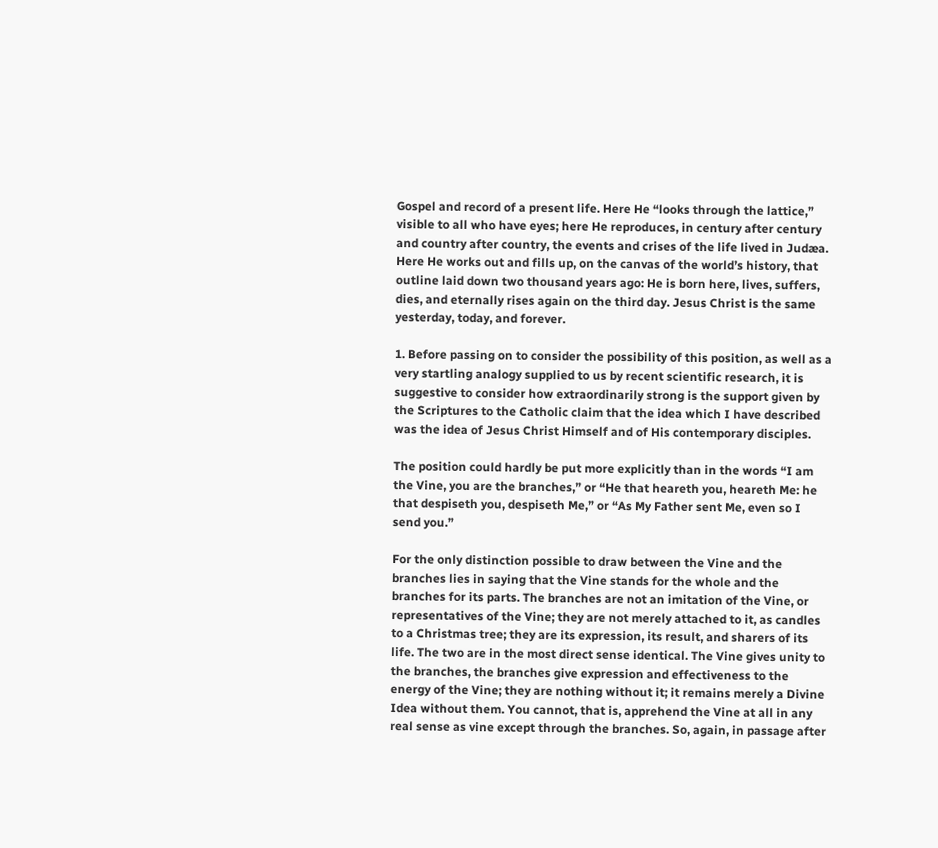Gospel and record of a present life. Here He “looks through the lattice,” visible to all who have eyes; here He reproduces, in century after century and country after country, the events and crises of the life lived in Judæa. Here He works out and fills up, on the canvas of the world’s history, that outline laid down two thousand years ago: He is born here, lives, suffers, dies, and eternally rises again on the third day. Jesus Christ is the same yesterday, today, and forever.

1. Before passing on to consider the possibility of this position, as well as a very startling analogy supplied to us by recent scientific research, it is suggestive to consider how extraordinarily strong is the support given by the Scriptures to the Catholic claim that the idea which I have described was the idea of Jesus Christ Himself and of His contemporary disciples.

The position could hardly be put more explicitly than in the words “I am the Vine, you are the branches,” or “He that heareth you, heareth Me: he that despiseth you, despiseth Me,” or “As My Father sent Me, even so I send you.”

For the only distinction possible to draw between the Vine and the branches lies in saying that the Vine stands for the whole and the branches for its parts. The branches are not an imitation of the Vine, or representatives of the Vine; they are not merely attached to it, as candles to a Christmas tree; they are its expression, its result, and sharers of its life. The two are in the most direct sense identical. The Vine gives unity to the branches, the branches give expression and effectiveness to the energy of the Vine; they are nothing without it; it remains merely a Divine Idea without them. You cannot, that is, apprehend the Vine at all in any real sense as vine except through the branches. So, again, in passage after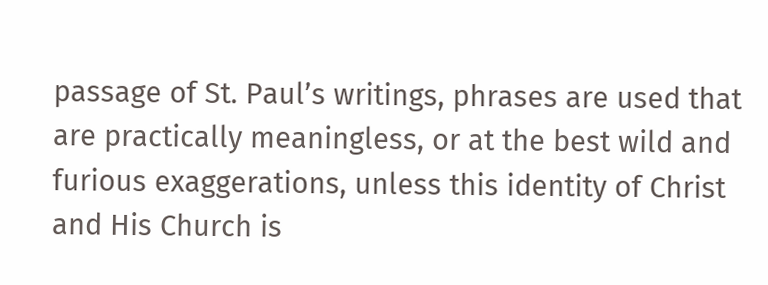passage of St. Paul’s writings, phrases are used that are practically meaningless, or at the best wild and furious exaggerations, unless this identity of Christ and His Church is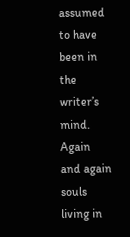assumed to have been in the writer’s mind. Again and again souls living in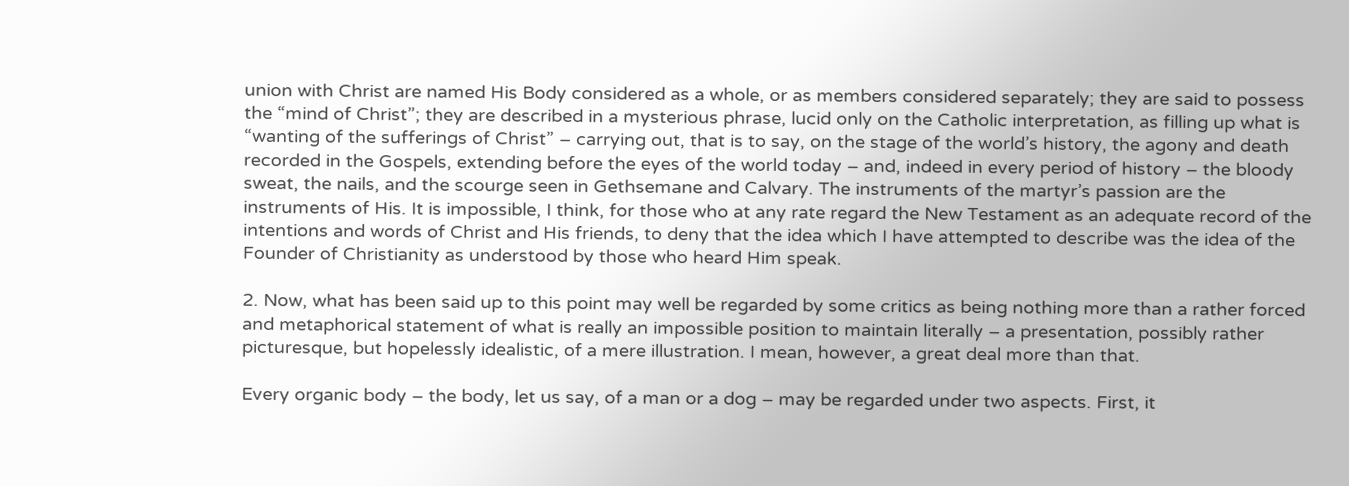union with Christ are named His Body considered as a whole, or as members considered separately; they are said to possess the “mind of Christ”; they are described in a mysterious phrase, lucid only on the Catholic interpretation, as filling up what is “wanting of the sufferings of Christ” – carrying out, that is to say, on the stage of the world’s history, the agony and death recorded in the Gospels, extending before the eyes of the world today – and, indeed in every period of history – the bloody sweat, the nails, and the scourge seen in Gethsemane and Calvary. The instruments of the martyr’s passion are the instruments of His. It is impossible, I think, for those who at any rate regard the New Testament as an adequate record of the intentions and words of Christ and His friends, to deny that the idea which I have attempted to describe was the idea of the Founder of Christianity as understood by those who heard Him speak.

2. Now, what has been said up to this point may well be regarded by some critics as being nothing more than a rather forced and metaphorical statement of what is really an impossible position to maintain literally – a presentation, possibly rather picturesque, but hopelessly idealistic, of a mere illustration. I mean, however, a great deal more than that.

Every organic body – the body, let us say, of a man or a dog – may be regarded under two aspects. First, it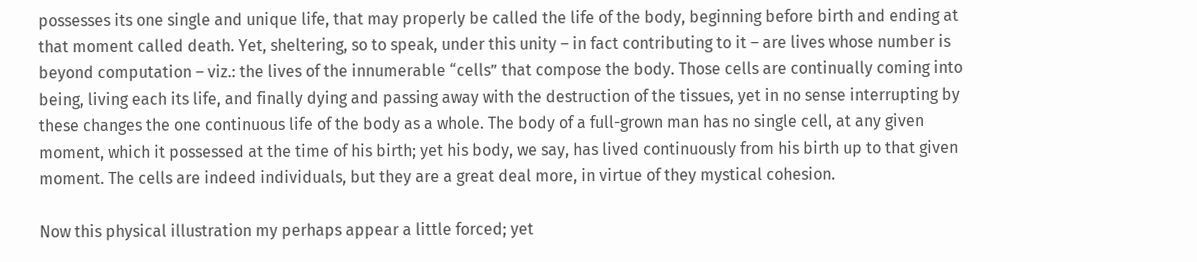possesses its one single and unique life, that may properly be called the life of the body, beginning before birth and ending at that moment called death. Yet, sheltering, so to speak, under this unity – in fact contributing to it – are lives whose number is beyond computation – viz.: the lives of the innumerable “cells” that compose the body. Those cells are continually coming into being, living each its life, and finally dying and passing away with the destruction of the tissues, yet in no sense interrupting by these changes the one continuous life of the body as a whole. The body of a full-grown man has no single cell, at any given moment, which it possessed at the time of his birth; yet his body, we say, has lived continuously from his birth up to that given moment. The cells are indeed individuals, but they are a great deal more, in virtue of they mystical cohesion.

Now this physical illustration my perhaps appear a little forced; yet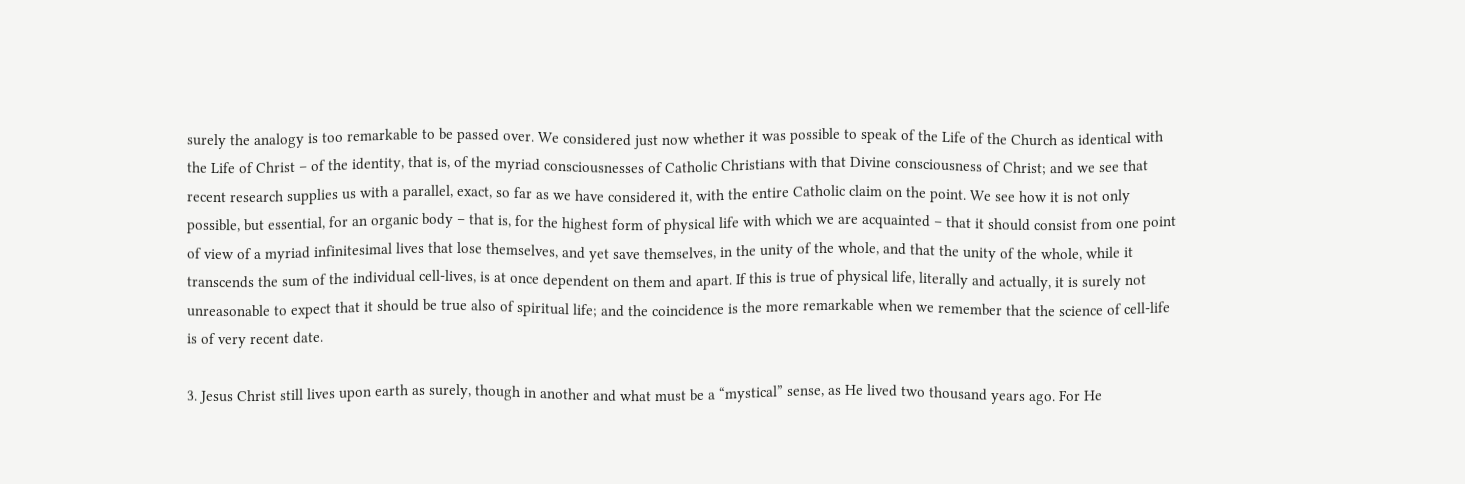surely the analogy is too remarkable to be passed over. We considered just now whether it was possible to speak of the Life of the Church as identical with the Life of Christ – of the identity, that is, of the myriad consciousnesses of Catholic Christians with that Divine consciousness of Christ; and we see that recent research supplies us with a parallel, exact, so far as we have considered it, with the entire Catholic claim on the point. We see how it is not only possible, but essential, for an organic body – that is, for the highest form of physical life with which we are acquainted – that it should consist from one point of view of a myriad infinitesimal lives that lose themselves, and yet save themselves, in the unity of the whole, and that the unity of the whole, while it transcends the sum of the individual cell-lives, is at once dependent on them and apart. If this is true of physical life, literally and actually, it is surely not unreasonable to expect that it should be true also of spiritual life; and the coincidence is the more remarkable when we remember that the science of cell-life is of very recent date.

3. Jesus Christ still lives upon earth as surely, though in another and what must be a “mystical” sense, as He lived two thousand years ago. For He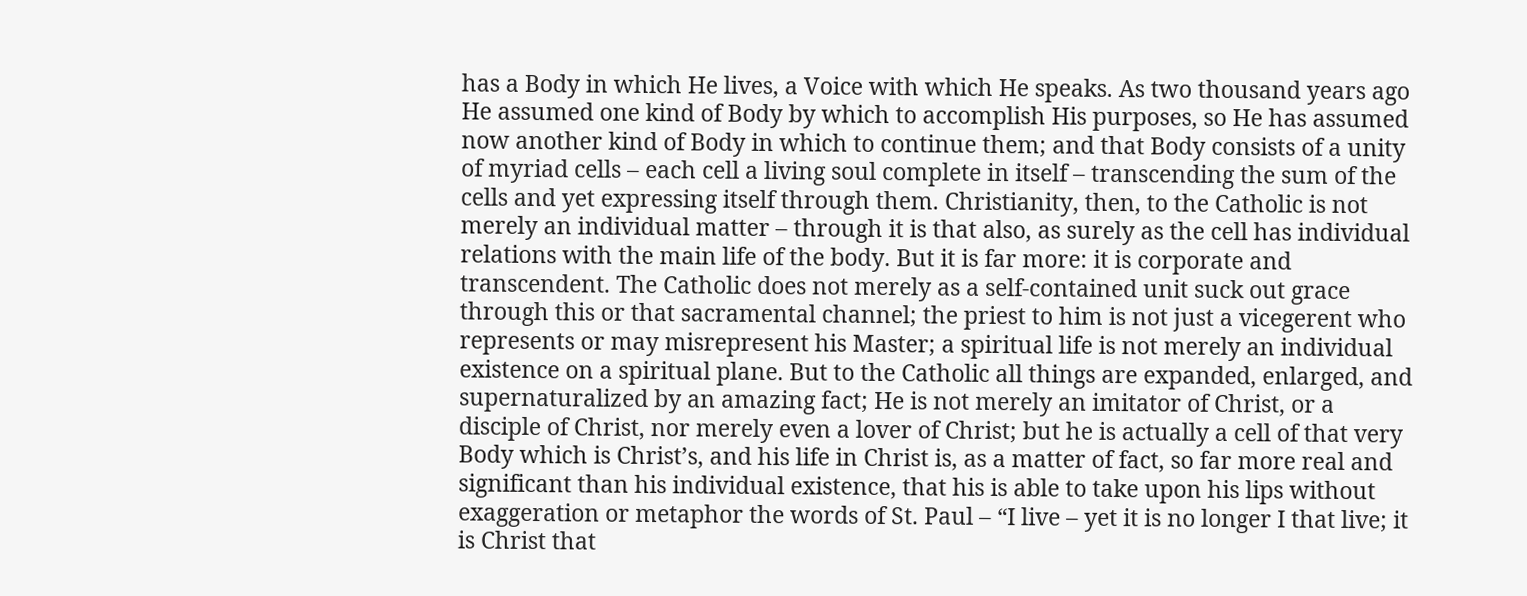has a Body in which He lives, a Voice with which He speaks. As two thousand years ago He assumed one kind of Body by which to accomplish His purposes, so He has assumed now another kind of Body in which to continue them; and that Body consists of a unity of myriad cells – each cell a living soul complete in itself – transcending the sum of the cells and yet expressing itself through them. Christianity, then, to the Catholic is not merely an individual matter – through it is that also, as surely as the cell has individual relations with the main life of the body. But it is far more: it is corporate and transcendent. The Catholic does not merely as a self-contained unit suck out grace through this or that sacramental channel; the priest to him is not just a vicegerent who represents or may misrepresent his Master; a spiritual life is not merely an individual existence on a spiritual plane. But to the Catholic all things are expanded, enlarged, and supernaturalized by an amazing fact; He is not merely an imitator of Christ, or a disciple of Christ, nor merely even a lover of Christ; but he is actually a cell of that very Body which is Christ’s, and his life in Christ is, as a matter of fact, so far more real and significant than his individual existence, that his is able to take upon his lips without exaggeration or metaphor the words of St. Paul – “I live – yet it is no longer I that live; it is Christ that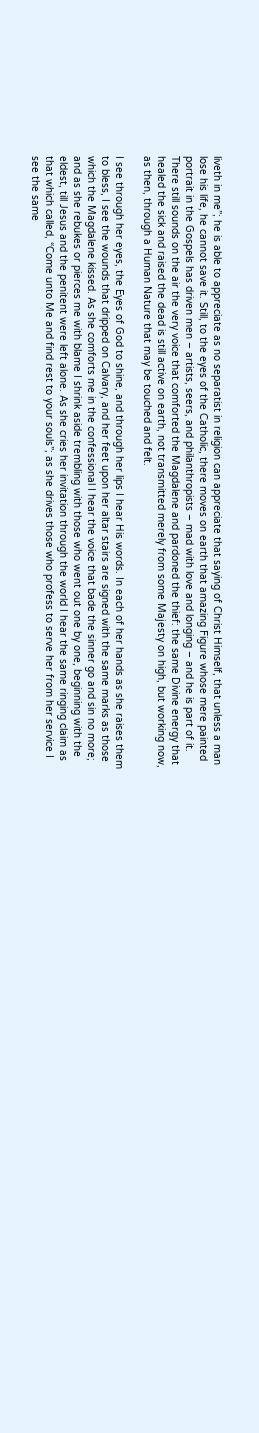liveth in me”; he is able to appreciate as no separatist in religion can appreciate that saying of Christ Himself, that unless a man lose his life, he cannot save it. Still, to the eyes of the Catholic, there moves on earth that amazing Figure whose mere painted portrait in the Gospels has driven men – artists, seers, and philanthropists – mad with love and longing – and he is part of it. There still sounds on the air the very voice that comforted the Magdalene and pardoned the thief: the same Divine energy that healed the sick and raised the dead is still active on earth, not transmitted merely from some Majesty on high, but working now, as then, through a Human Nature that may be touched and felt.

I see through her eyes, the Eyes of God to shine, and through her lips I hear His words. In each of her hands as she raises them to bless, I see the wounds that dripped on Calvary, and her feet upon her altar stairs are signed with the same marks as those which the Magdalene kissed. As she comforts me in the confessional I hear the voice that bade the sinner go and sin no more; and as she rebukes or pierces me with blame I shrink aside trembling with those who went out one by one, beginning with the eldest, till Jesus and the penitent were left alone. As she cries her invitation through the world I hear the same ringing claim as that which called, “Come unto Me and find rest to your souls”; as she drives those who profess to serve her from her service I see the same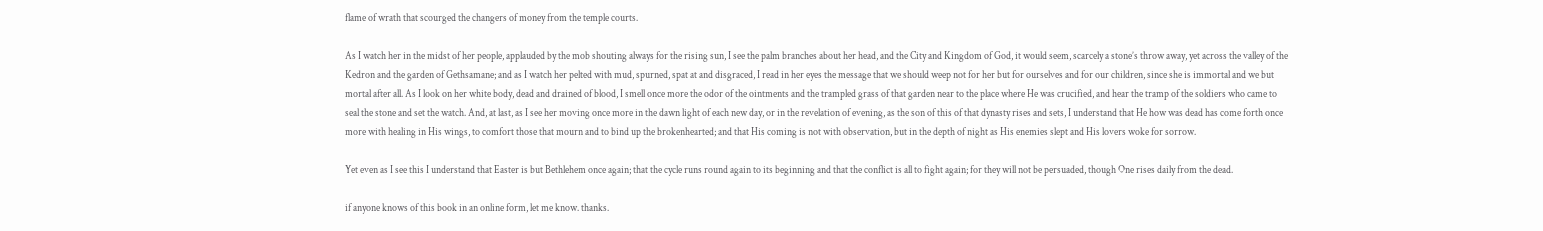flame of wrath that scourged the changers of money from the temple courts.

As I watch her in the midst of her people, applauded by the mob shouting always for the rising sun, I see the palm branches about her head, and the City and Kingdom of God, it would seem, scarcely a stone’s throw away, yet across the valley of the Kedron and the garden of Gethsamane; and as I watch her pelted with mud, spurned, spat at and disgraced, I read in her eyes the message that we should weep not for her but for ourselves and for our children, since she is immortal and we but mortal after all. As I look on her white body, dead and drained of blood, I smell once more the odor of the ointments and the trampled grass of that garden near to the place where He was crucified, and hear the tramp of the soldiers who came to seal the stone and set the watch. And, at last, as I see her moving once more in the dawn light of each new day, or in the revelation of evening, as the son of this of that dynasty rises and sets, I understand that He how was dead has come forth once more with healing in His wings, to comfort those that mourn and to bind up the brokenhearted; and that His coming is not with observation, but in the depth of night as His enemies slept and His lovers woke for sorrow.

Yet even as I see this I understand that Easter is but Bethlehem once again; that the cycle runs round again to its beginning and that the conflict is all to fight again; for they will not be persuaded, though One rises daily from the dead.

if anyone knows of this book in an online form, let me know. thanks.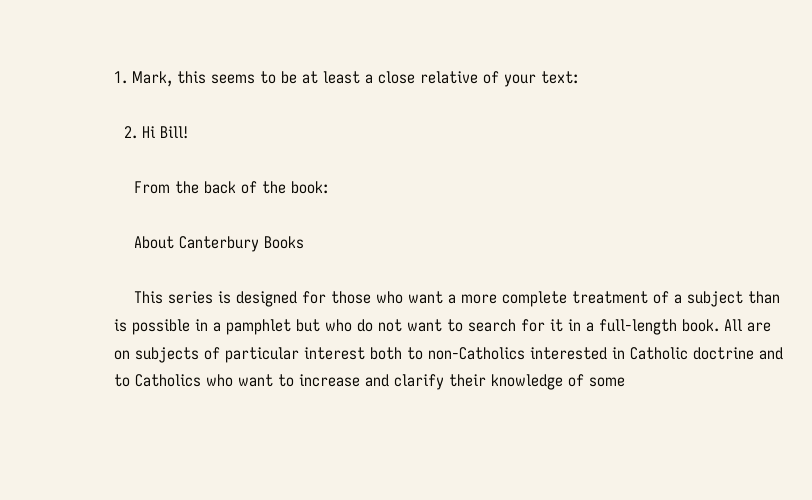1. Mark, this seems to be at least a close relative of your text:

  2. Hi Bill!

    From the back of the book:

    About Canterbury Books

    This series is designed for those who want a more complete treatment of a subject than is possible in a pamphlet but who do not want to search for it in a full-length book. All are on subjects of particular interest both to non-Catholics interested in Catholic doctrine and to Catholics who want to increase and clarify their knowledge of some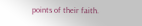points of their faith.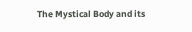The Mystical Body and its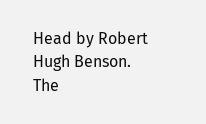Head by Robert Hugh Benson. The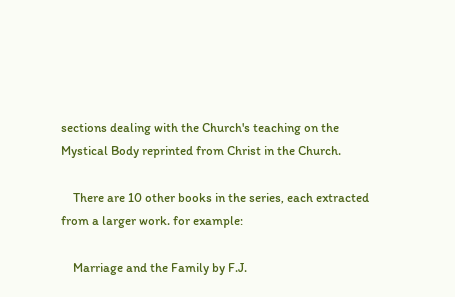sections dealing with the Church's teaching on the Mystical Body reprinted from Christ in the Church.

    There are 10 other books in the series, each extracted from a larger work. for example:

    Marriage and the Family by F.J.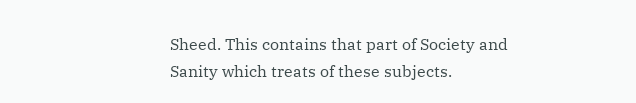Sheed. This contains that part of Society and Sanity which treats of these subjects.